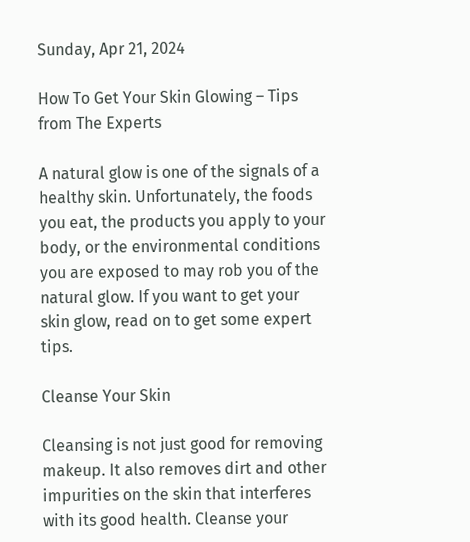Sunday, Apr 21, 2024

How To Get Your Skin Glowing – Tips from The Experts

A natural glow is one of the signals of a healthy skin. Unfortunately, the foods you eat, the products you apply to your body, or the environmental conditions you are exposed to may rob you of the natural glow. If you want to get your skin glow, read on to get some expert tips.

Cleanse Your Skin

Cleansing is not just good for removing makeup. It also removes dirt and other impurities on the skin that interferes with its good health. Cleanse your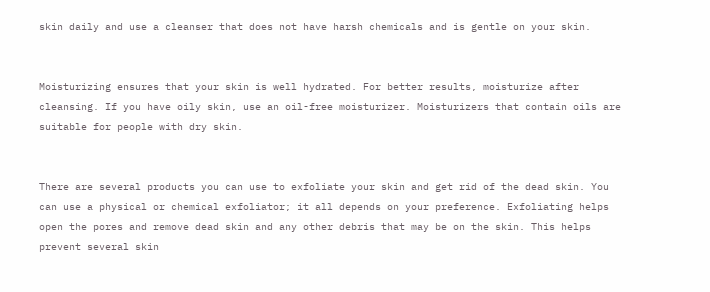skin daily and use a cleanser that does not have harsh chemicals and is gentle on your skin.


Moisturizing ensures that your skin is well hydrated. For better results, moisturize after cleansing. If you have oily skin, use an oil-free moisturizer. Moisturizers that contain oils are suitable for people with dry skin.


There are several products you can use to exfoliate your skin and get rid of the dead skin. You can use a physical or chemical exfoliator; it all depends on your preference. Exfoliating helps open the pores and remove dead skin and any other debris that may be on the skin. This helps prevent several skin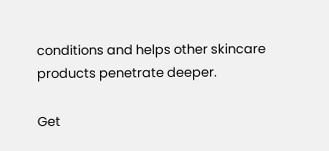conditions and helps other skincare products penetrate deeper.

Get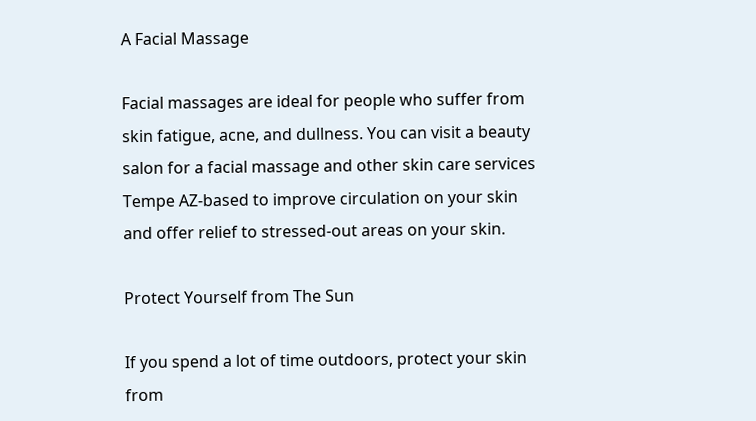A Facial Massage

Facial massages are ideal for people who suffer from skin fatigue, acne, and dullness. You can visit a beauty salon for a facial massage and other skin care services Tempe AZ-based to improve circulation on your skin and offer relief to stressed-out areas on your skin.

Protect Yourself from The Sun

If you spend a lot of time outdoors, protect your skin from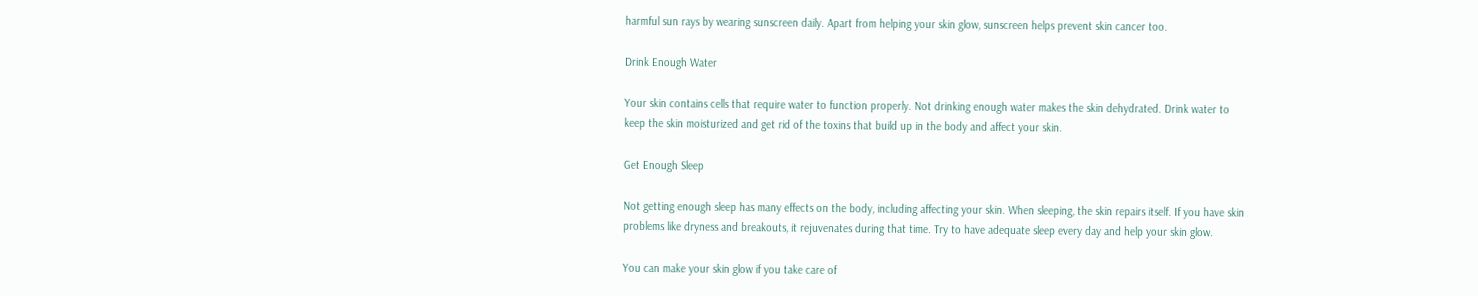harmful sun rays by wearing sunscreen daily. Apart from helping your skin glow, sunscreen helps prevent skin cancer too.

Drink Enough Water

Your skin contains cells that require water to function properly. Not drinking enough water makes the skin dehydrated. Drink water to keep the skin moisturized and get rid of the toxins that build up in the body and affect your skin.

Get Enough Sleep

Not getting enough sleep has many effects on the body, including affecting your skin. When sleeping, the skin repairs itself. If you have skin problems like dryness and breakouts, it rejuvenates during that time. Try to have adequate sleep every day and help your skin glow.

You can make your skin glow if you take care of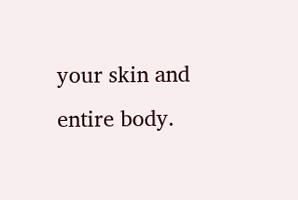your skin and entire body.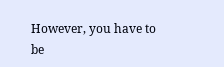However, you have to be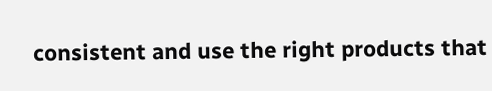consistent and use the right products that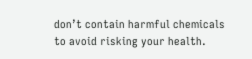don’t contain harmful chemicals to avoid risking your health.